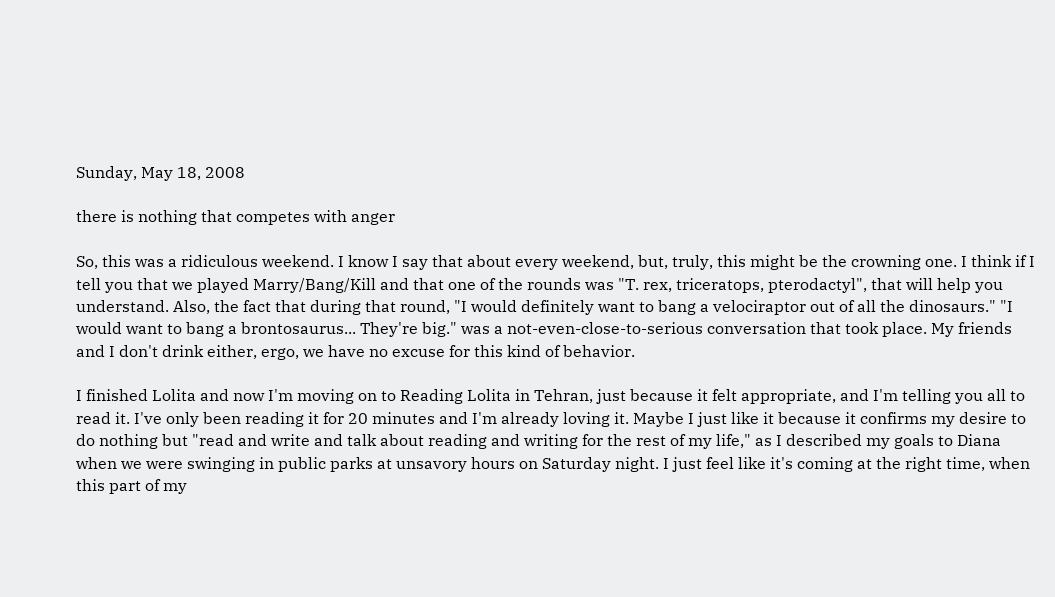Sunday, May 18, 2008

there is nothing that competes with anger

So, this was a ridiculous weekend. I know I say that about every weekend, but, truly, this might be the crowning one. I think if I tell you that we played Marry/Bang/Kill and that one of the rounds was "T. rex, triceratops, pterodactyl", that will help you understand. Also, the fact that during that round, "I would definitely want to bang a velociraptor out of all the dinosaurs." "I would want to bang a brontosaurus... They're big." was a not-even-close-to-serious conversation that took place. My friends and I don't drink either, ergo, we have no excuse for this kind of behavior.

I finished Lolita and now I'm moving on to Reading Lolita in Tehran, just because it felt appropriate, and I'm telling you all to read it. I've only been reading it for 20 minutes and I'm already loving it. Maybe I just like it because it confirms my desire to do nothing but "read and write and talk about reading and writing for the rest of my life," as I described my goals to Diana when we were swinging in public parks at unsavory hours on Saturday night. I just feel like it's coming at the right time, when this part of my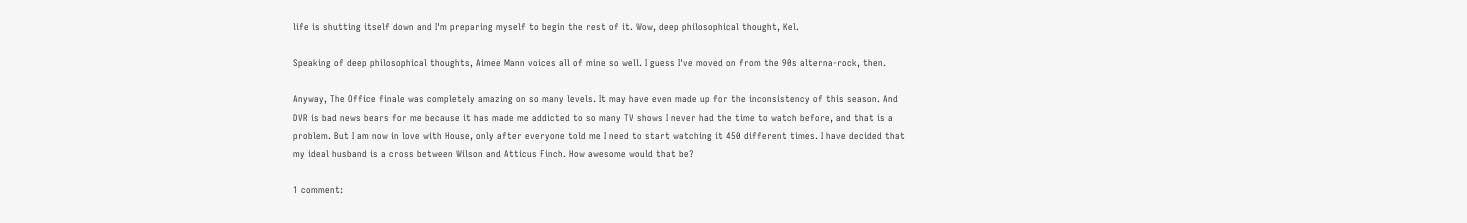life is shutting itself down and I'm preparing myself to begin the rest of it. Wow, deep philosophical thought, Kel.

Speaking of deep philosophical thoughts, Aimee Mann voices all of mine so well. I guess I've moved on from the 90s alterna-rock, then.

Anyway, The Office finale was completely amazing on so many levels. It may have even made up for the inconsistency of this season. And DVR is bad news bears for me because it has made me addicted to so many TV shows I never had the time to watch before, and that is a problem. But I am now in love with House, only after everyone told me I need to start watching it 450 different times. I have decided that my ideal husband is a cross between Wilson and Atticus Finch. How awesome would that be?

1 comment: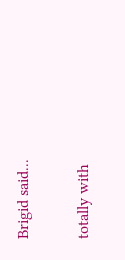Brigid said...

totally with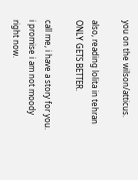you on the wilson/atticus.

also, reading lolita in tehran ONLY GETS BETTER.

call me, i have a story for you. i promise i am not moody right now.